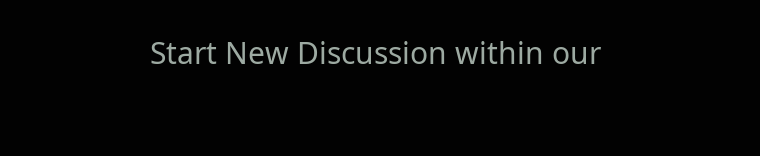Start New Discussion within our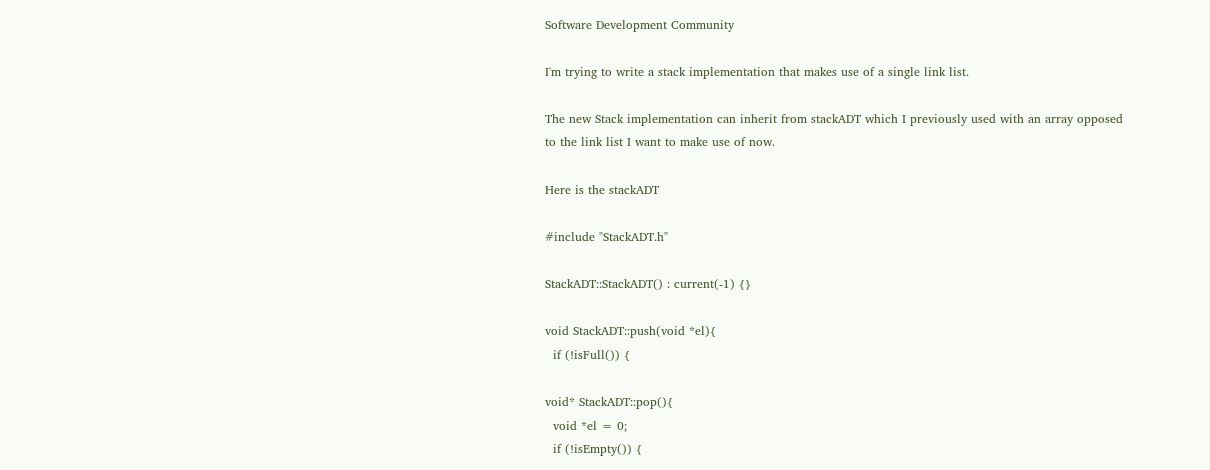Software Development Community

I'm trying to write a stack implementation that makes use of a single link list.

The new Stack implementation can inherit from stackADT which I previously used with an array opposed to the link list I want to make use of now.

Here is the stackADT

#include "StackADT.h"

StackADT::StackADT() : current(-1) {}

void StackADT::push(void *el){
  if (!isFull()) {

void* StackADT::pop(){
  void *el = 0;
  if (!isEmpty()) {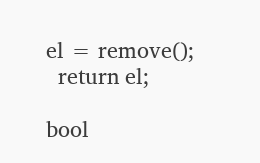el = remove();
  return el;

bool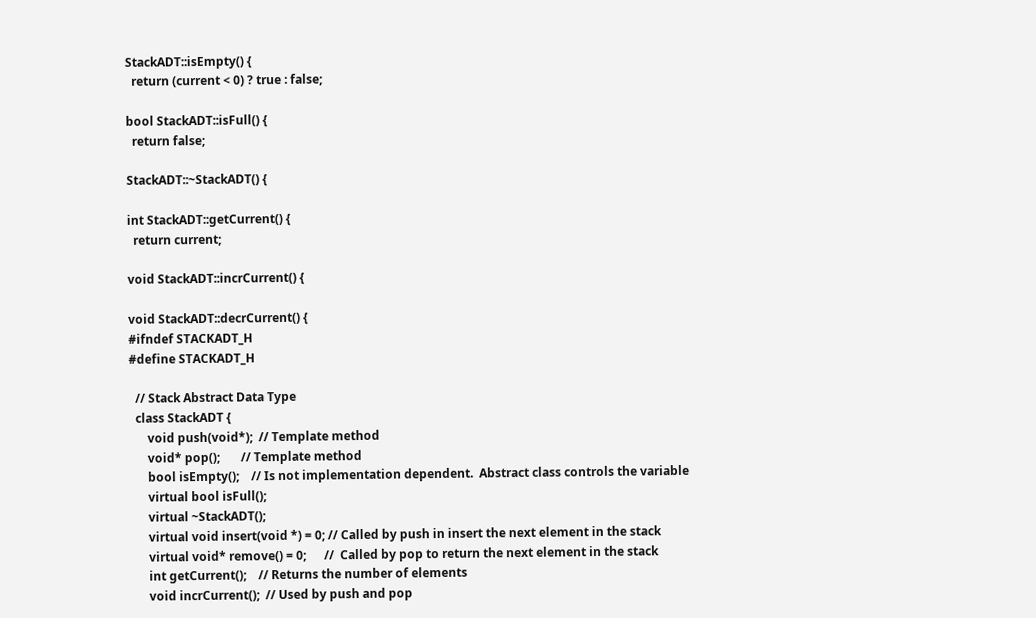StackADT::isEmpty() {
  return (current < 0) ? true : false;

bool StackADT::isFull() {
  return false;

StackADT::~StackADT() {

int StackADT::getCurrent() {
  return current;

void StackADT::incrCurrent() {

void StackADT::decrCurrent() {
#ifndef STACKADT_H
#define STACKADT_H

  // Stack Abstract Data Type
  class StackADT {
      void push(void*);  // Template method
      void* pop();       // Template method
      bool isEmpty();    // Is not implementation dependent.  Abstract class controls the variable
      virtual bool isFull();
      virtual ~StackADT();
      virtual void insert(void *) = 0; // Called by push in insert the next element in the stack
      virtual void* remove() = 0;      //  Called by pop to return the next element in the stack
      int getCurrent();    // Returns the number of elements
      void incrCurrent();  // Used by push and pop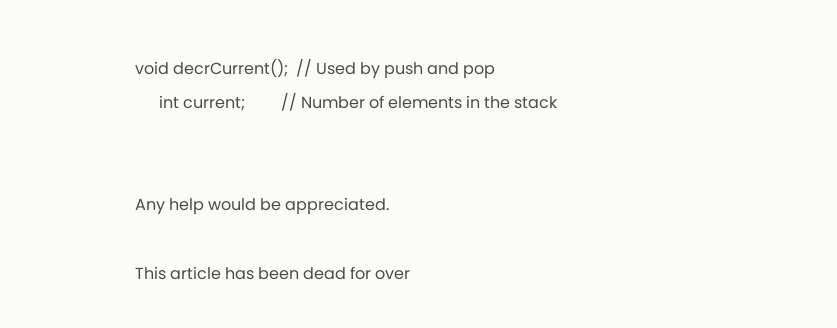void decrCurrent();  // Used by push and pop
      int current;         // Number of elements in the stack


Any help would be appreciated.

This article has been dead for over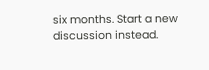six months. Start a new discussion instead.